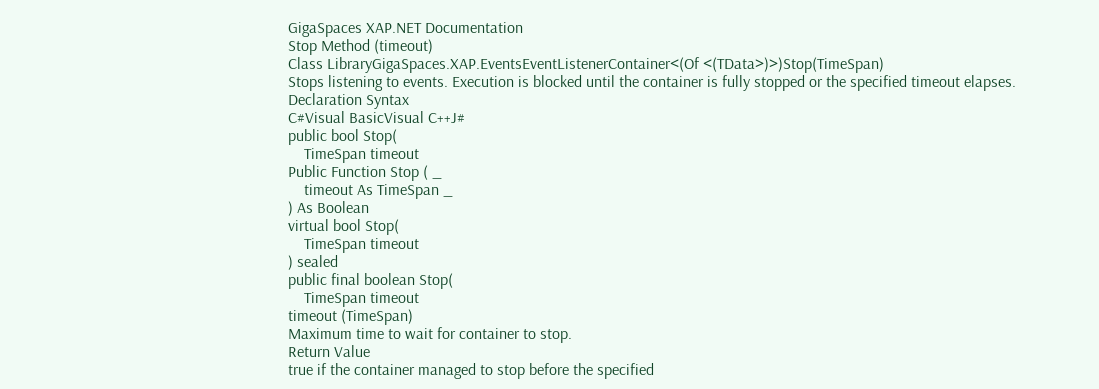GigaSpaces XAP.NET Documentation
Stop Method (timeout)
Class LibraryGigaSpaces.XAP.EventsEventListenerContainer<(Of <(TData>)>)Stop(TimeSpan)
Stops listening to events. Execution is blocked until the container is fully stopped or the specified timeout elapses.
Declaration Syntax
C#Visual BasicVisual C++J#
public bool Stop(
    TimeSpan timeout
Public Function Stop ( _
    timeout As TimeSpan _
) As Boolean
virtual bool Stop(
    TimeSpan timeout
) sealed
public final boolean Stop(
    TimeSpan timeout
timeout (TimeSpan)
Maximum time to wait for container to stop.
Return Value
true if the container managed to stop before the specified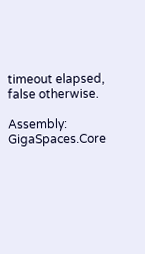timeout elapsed, false otherwise.

Assembly: GigaSpaces.Core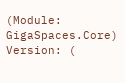(Module: GigaSpaces.Core) Version: (